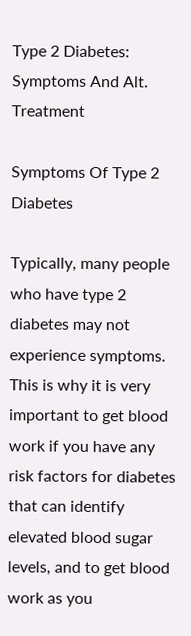Type 2 Diabetes: Symptoms And Alt. Treatment

Symptoms Of Type 2 Diabetes

Typically, many people who have type 2 diabetes may not experience symptoms. This is why it is very important to get blood work if you have any risk factors for diabetes that can identify elevated blood sugar levels, and to get blood work as you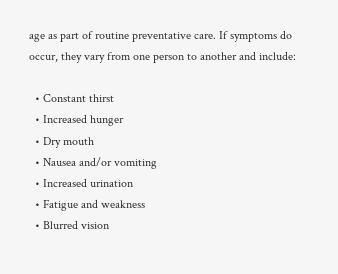age as part of routine preventative care. If symptoms do occur, they vary from one person to another and include:

  • Constant thirst
  • Increased hunger
  • Dry mouth
  • Nausea and/or vomiting
  • Increased urination
  • Fatigue and weakness
  • Blurred vision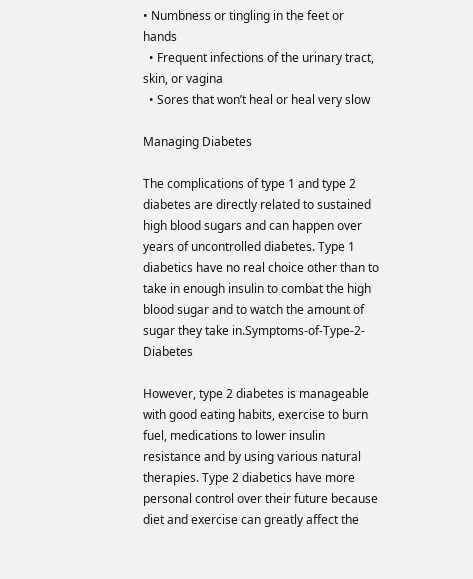• Numbness or tingling in the feet or hands
  • Frequent infections of the urinary tract, skin, or vagina
  • Sores that won’t heal or heal very slow

Managing Diabetes

The complications of type 1 and type 2 diabetes are directly related to sustained high blood sugars and can happen over years of uncontrolled diabetes. Type 1 diabetics have no real choice other than to take in enough insulin to combat the high blood sugar and to watch the amount of sugar they take in.Symptoms-of-Type-2-Diabetes

However, type 2 diabetes is manageable with good eating habits, exercise to burn fuel, medications to lower insulin resistance and by using various natural therapies. Type 2 diabetics have more personal control over their future because diet and exercise can greatly affect the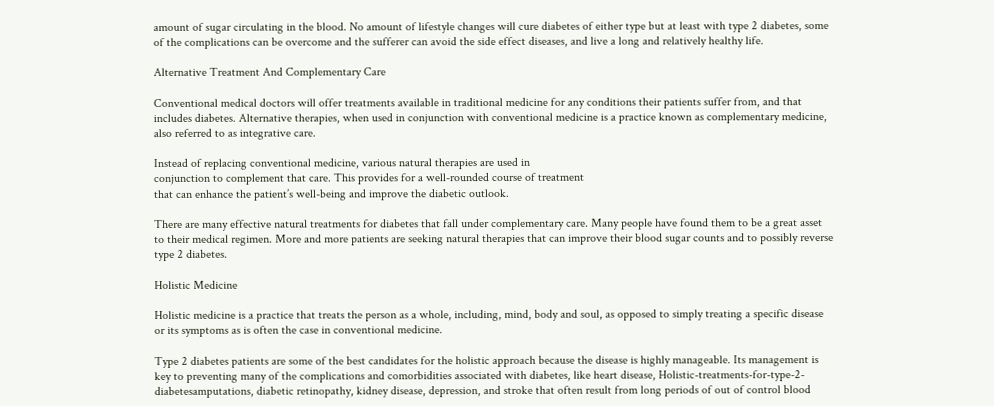amount of sugar circulating in the blood. No amount of lifestyle changes will cure diabetes of either type but at least with type 2 diabetes, some of the complications can be overcome and the sufferer can avoid the side effect diseases, and live a long and relatively healthy life.

Alternative Treatment And Complementary Care

Conventional medical doctors will offer treatments available in traditional medicine for any conditions their patients suffer from, and that includes diabetes. Alternative therapies, when used in conjunction with conventional medicine is a practice known as complementary medicine, also referred to as integrative care.

Instead of replacing conventional medicine, various natural therapies are used in
conjunction to complement that care. This provides for a well-rounded course of treatment
that can enhance the patient’s well-being and improve the diabetic outlook.

There are many effective natural treatments for diabetes that fall under complementary care. Many people have found them to be a great asset to their medical regimen. More and more patients are seeking natural therapies that can improve their blood sugar counts and to possibly reverse type 2 diabetes.

Holistic Medicine

Holistic medicine is a practice that treats the person as a whole, including, mind, body and soul, as opposed to simply treating a specific disease or its symptoms as is often the case in conventional medicine.

Type 2 diabetes patients are some of the best candidates for the holistic approach because the disease is highly manageable. Its management is key to preventing many of the complications and comorbidities associated with diabetes, like heart disease, Holistic-treatments-for-type-2-diabetesamputations, diabetic retinopathy, kidney disease, depression, and stroke that often result from long periods of out of control blood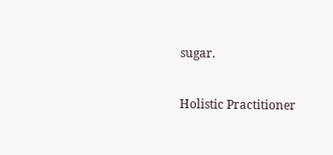sugar.

Holistic Practitioner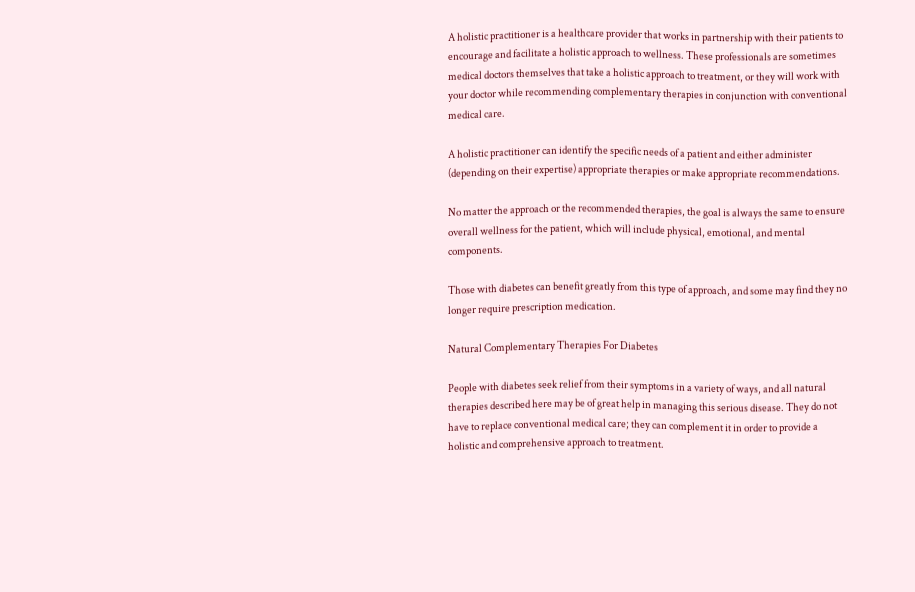A holistic practitioner is a healthcare provider that works in partnership with their patients to encourage and facilitate a holistic approach to wellness. These professionals are sometimes medical doctors themselves that take a holistic approach to treatment, or they will work with your doctor while recommending complementary therapies in conjunction with conventional medical care.

A holistic practitioner can identify the specific needs of a patient and either administer (depending on their expertise) appropriate therapies or make appropriate recommendations.

No matter the approach or the recommended therapies, the goal is always the same to ensure overall wellness for the patient, which will include physical, emotional, and mental components.

Those with diabetes can benefit greatly from this type of approach, and some may find they no longer require prescription medication.

Natural Complementary Therapies For Diabetes

People with diabetes seek relief from their symptoms in a variety of ways, and all natural therapies described here may be of great help in managing this serious disease. They do not have to replace conventional medical care; they can complement it in order to provide a holistic and comprehensive approach to treatment.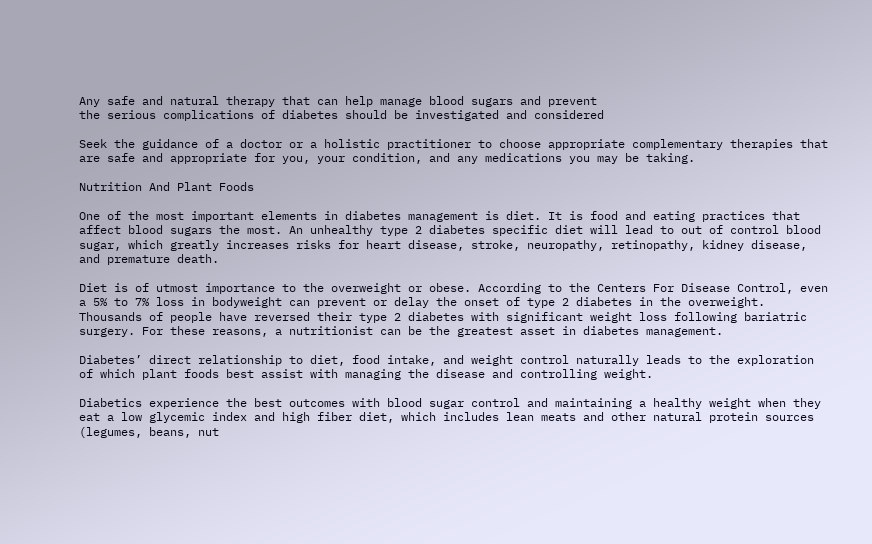Any safe and natural therapy that can help manage blood sugars and prevent
the serious complications of diabetes should be investigated and considered

Seek the guidance of a doctor or a holistic practitioner to choose appropriate complementary therapies that are safe and appropriate for you, your condition, and any medications you may be taking.

Nutrition And Plant Foods

One of the most important elements in diabetes management is diet. It is food and eating practices that affect blood sugars the most. An unhealthy type 2 diabetes specific diet will lead to out of control blood sugar, which greatly increases risks for heart disease, stroke, neuropathy, retinopathy, kidney disease, and premature death.

Diet is of utmost importance to the overweight or obese. According to the Centers For Disease Control, even a 5% to 7% loss in bodyweight can prevent or delay the onset of type 2 diabetes in the overweight. Thousands of people have reversed their type 2 diabetes with significant weight loss following bariatric surgery. For these reasons, a nutritionist can be the greatest asset in diabetes management.

Diabetes’ direct relationship to diet, food intake, and weight control naturally leads to the exploration of which plant foods best assist with managing the disease and controlling weight.

Diabetics experience the best outcomes with blood sugar control and maintaining a healthy weight when they eat a low glycemic index and high fiber diet, which includes lean meats and other natural protein sources (legumes, beans, nut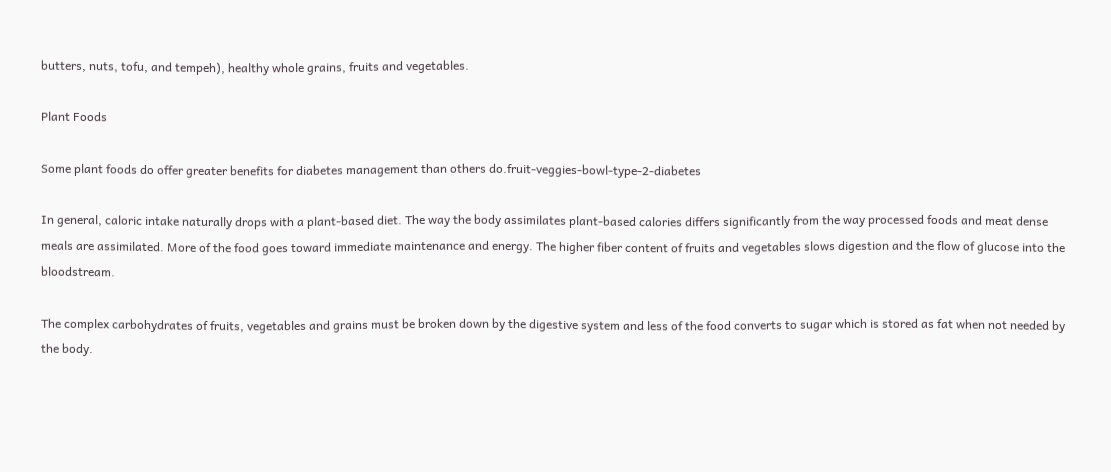butters, nuts, tofu, and tempeh), healthy whole grains, fruits and vegetables.

Plant Foods

Some plant foods do offer greater benefits for diabetes management than others do.fruit-veggies-bowl-type-2-diabetes

In general, caloric intake naturally drops with a plant-based diet. The way the body assimilates plant-based calories differs significantly from the way processed foods and meat dense meals are assimilated. More of the food goes toward immediate maintenance and energy. The higher fiber content of fruits and vegetables slows digestion and the flow of glucose into the bloodstream.

The complex carbohydrates of fruits, vegetables and grains must be broken down by the digestive system and less of the food converts to sugar which is stored as fat when not needed by the body.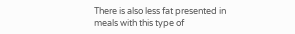There is also less fat presented in meals with this type of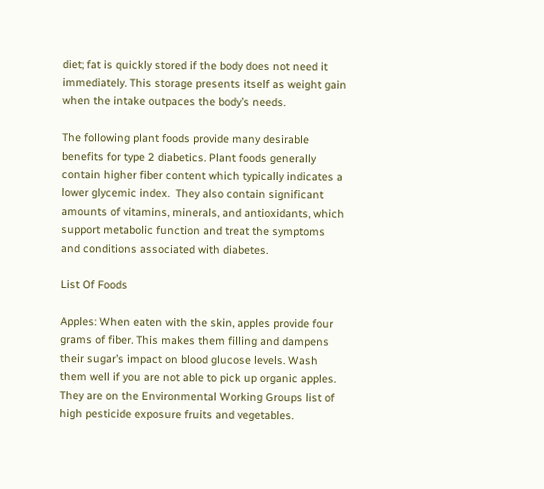diet; fat is quickly stored if the body does not need it immediately. This storage presents itself as weight gain when the intake outpaces the body’s needs.

The following plant foods provide many desirable benefits for type 2 diabetics. Plant foods generally contain higher fiber content which typically indicates a lower glycemic index.  They also contain significant amounts of vitamins, minerals, and antioxidants, which support metabolic function and treat the symptoms and conditions associated with diabetes.

List Of Foods

Apples: When eaten with the skin, apples provide four grams of fiber. This makes them filling and dampens their sugar’s impact on blood glucose levels. Wash them well if you are not able to pick up organic apples. They are on the Environmental Working Groups list of high pesticide exposure fruits and vegetables.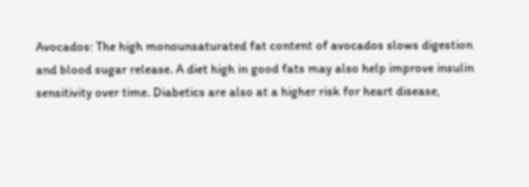Avocados: The high monounsaturated fat content of avocados slows digestion and blood sugar release. A diet high in good fats may also help improve insulin sensitivity over time. Diabetics are also at a higher risk for heart disease,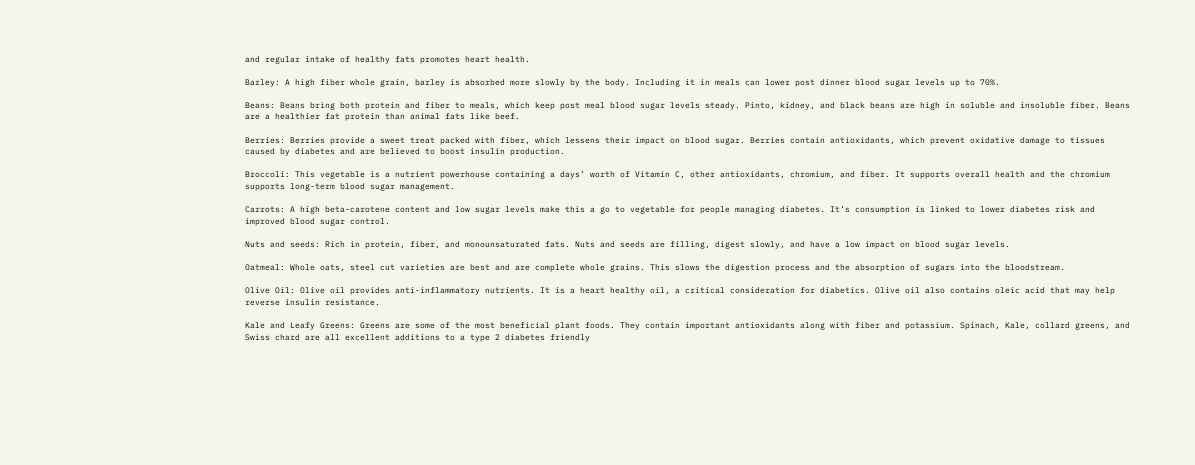and regular intake of healthy fats promotes heart health.

Barley: A high fiber whole grain, barley is absorbed more slowly by the body. Including it in meals can lower post dinner blood sugar levels up to 70%.

Beans: Beans bring both protein and fiber to meals, which keep post meal blood sugar levels steady. Pinto, kidney, and black beans are high in soluble and insoluble fiber. Beans are a healthier fat protein than animal fats like beef.

Berries: Berries provide a sweet treat packed with fiber, which lessens their impact on blood sugar. Berries contain antioxidants, which prevent oxidative damage to tissues caused by diabetes and are believed to boost insulin production.

Broccoli: This vegetable is a nutrient powerhouse containing a days’ worth of Vitamin C, other antioxidants, chromium, and fiber. It supports overall health and the chromium supports long-term blood sugar management.

Carrots: A high beta-carotene content and low sugar levels make this a go to vegetable for people managing diabetes. It’s consumption is linked to lower diabetes risk and improved blood sugar control.

Nuts and seeds: Rich in protein, fiber, and monounsaturated fats. Nuts and seeds are filling, digest slowly, and have a low impact on blood sugar levels.

Oatmeal: Whole oats, steel cut varieties are best and are complete whole grains. This slows the digestion process and the absorption of sugars into the bloodstream.

Olive Oil: Olive oil provides anti-inflammatory nutrients. It is a heart healthy oil, a critical consideration for diabetics. Olive oil also contains oleic acid that may help reverse insulin resistance.

Kale and Leafy Greens: Greens are some of the most beneficial plant foods. They contain important antioxidants along with fiber and potassium. Spinach, Kale, collard greens, and Swiss chard are all excellent additions to a type 2 diabetes friendly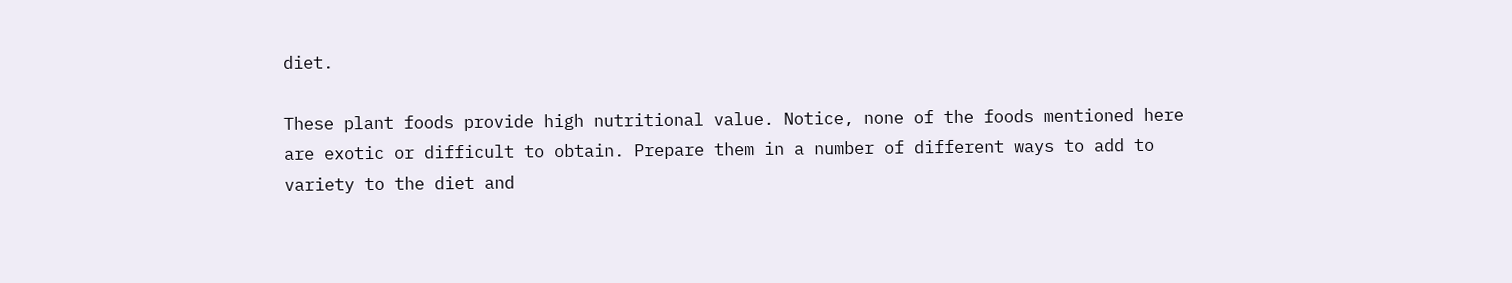diet.

These plant foods provide high nutritional value. Notice, none of the foods mentioned here are exotic or difficult to obtain. Prepare them in a number of different ways to add to variety to the diet and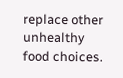replace other unhealthy food choices.